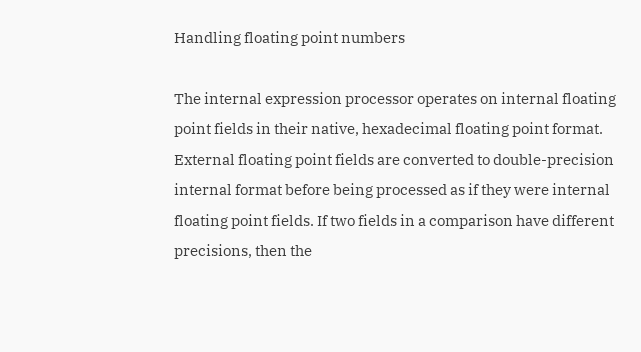Handling floating point numbers

The internal expression processor operates on internal floating point fields in their native, hexadecimal floating point format. External floating point fields are converted to double-precision internal format before being processed as if they were internal floating point fields. If two fields in a comparison have different precisions, then the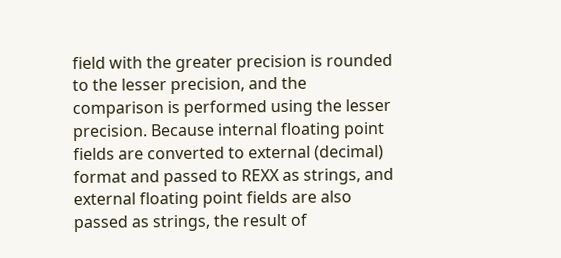field with the greater precision is rounded to the lesser precision, and the comparison is performed using the lesser precision. Because internal floating point fields are converted to external (decimal) format and passed to REXX as strings, and external floating point fields are also passed as strings, the result of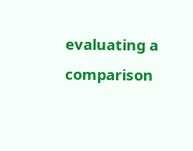evaluating a comparison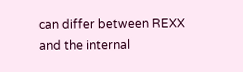can differ between REXX and the internal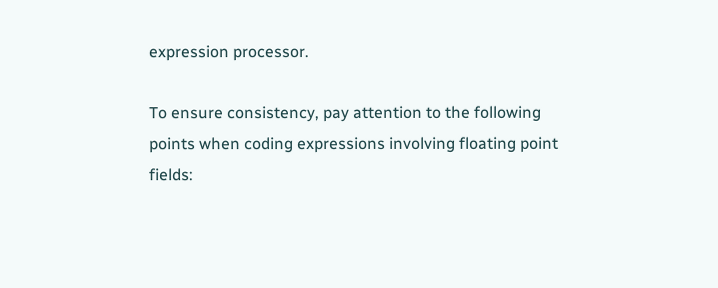expression processor.

To ensure consistency, pay attention to the following points when coding expressions involving floating point fields: